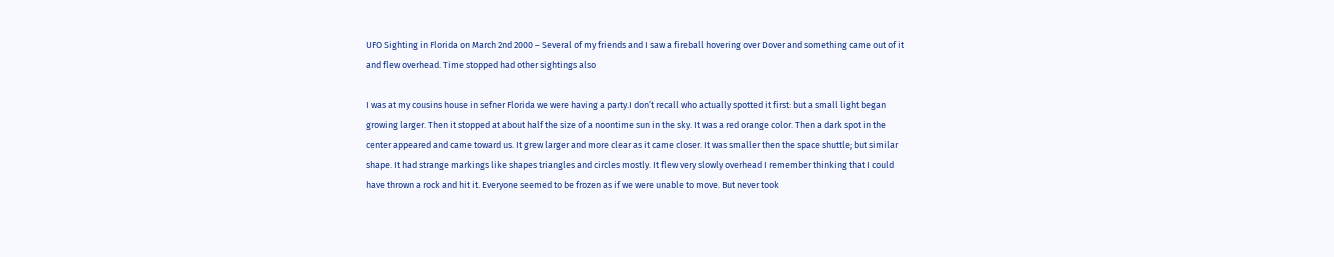UFO Sighting in Florida on March 2nd 2000 – Several of my friends and I saw a fireball hovering over Dover and something came out of it and flew overhead. Time stopped had other sightings also

I was at my cousins house in sefner Florida we were having a party.I don’t recall who actually spotted it first: but a small light began growing larger. Then it stopped at about half the size of a noontime sun in the sky. It was a red orange color. Then a dark spot in the center appeared and came toward us. It grew larger and more clear as it came closer. It was smaller then the space shuttle; but similar shape. It had strange markings like shapes triangles and circles mostly. It flew very slowly overhead I remember thinking that I could have thrown a rock and hit it. Everyone seemed to be frozen as if we were unable to move. But never took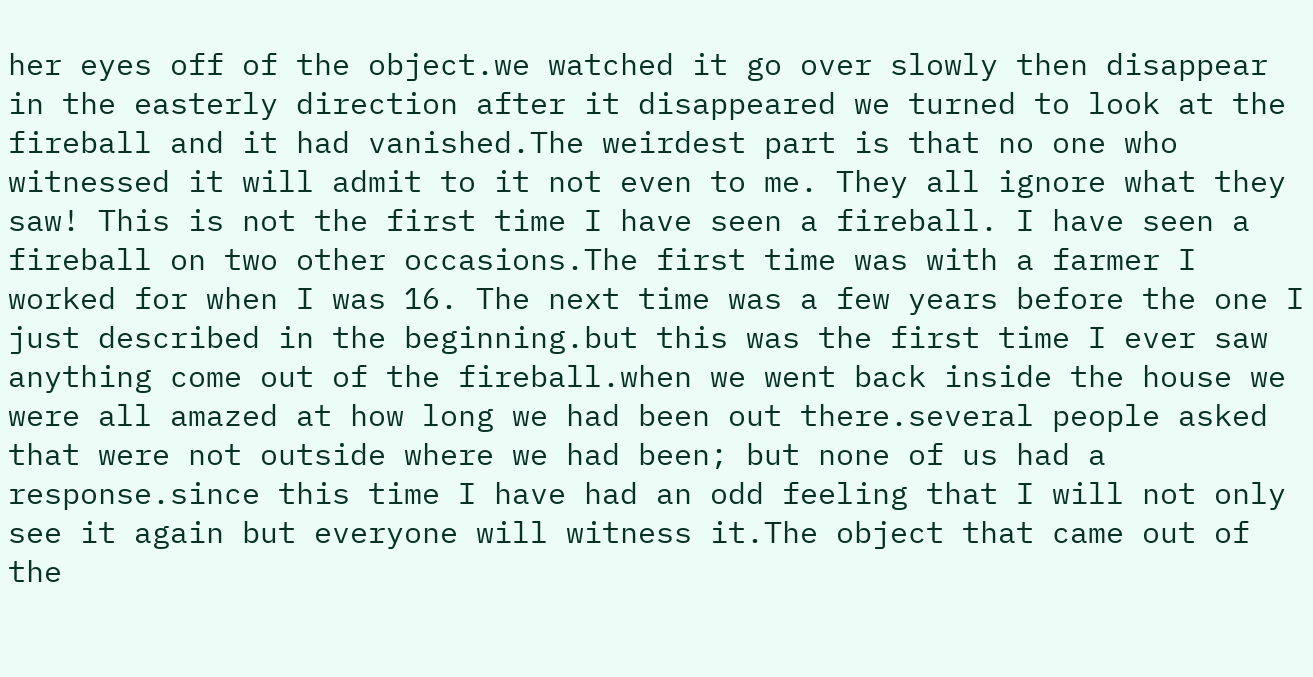her eyes off of the object.we watched it go over slowly then disappear in the easterly direction after it disappeared we turned to look at the fireball and it had vanished.The weirdest part is that no one who witnessed it will admit to it not even to me. They all ignore what they saw! This is not the first time I have seen a fireball. I have seen a fireball on two other occasions.The first time was with a farmer I worked for when I was 16. The next time was a few years before the one I just described in the beginning.but this was the first time I ever saw anything come out of the fireball.when we went back inside the house we were all amazed at how long we had been out there.several people asked that were not outside where we had been; but none of us had a response.since this time I have had an odd feeling that I will not only see it again but everyone will witness it.The object that came out of the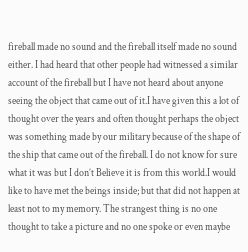fireball made no sound and the fireball itself made no sound either. I had heard that other people had witnessed a similar account of the fireball but I have not heard about anyone seeing the object that came out of it.I have given this a lot of thought over the years and often thought perhaps the object was something made by our military because of the shape of the ship that came out of the fireball. I do not know for sure what it was but I don’t Believe it is from this world.I would like to have met the beings inside; but that did not happen at least not to my memory. The strangest thing is no one thought to take a picture and no one spoke or even maybe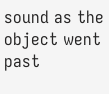sound as the object went past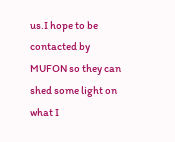us.I hope to be contacted by MUFON so they can shed some light on what I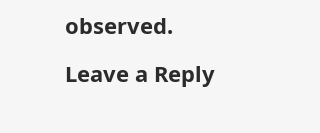observed.

Leave a Reply